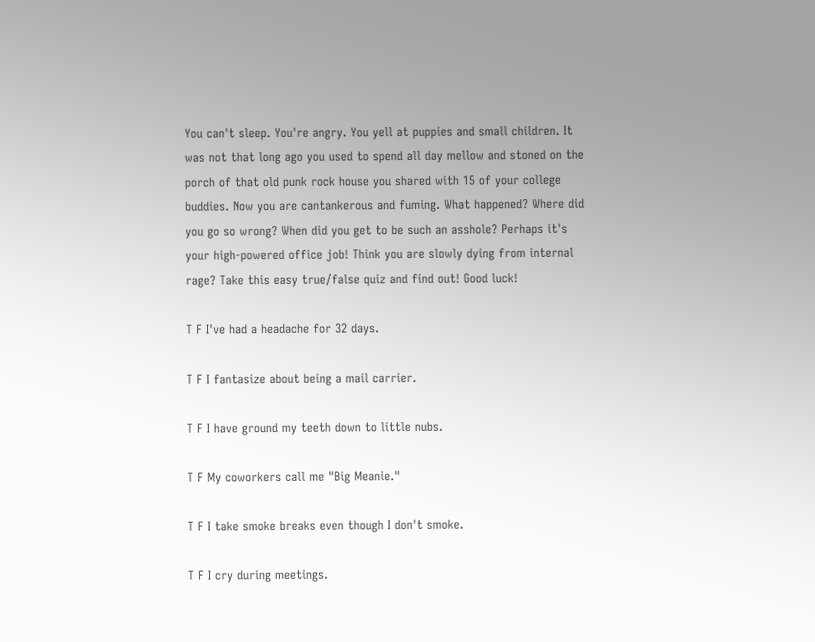You can't sleep. You're angry. You yell at puppies and small children. It was not that long ago you used to spend all day mellow and stoned on the porch of that old punk rock house you shared with 15 of your college buddies. Now you are cantankerous and fuming. What happened? Where did you go so wrong? When did you get to be such an asshole? Perhaps it's your high-powered office job! Think you are slowly dying from internal rage? Take this easy true/false quiz and find out! Good luck!

T F I've had a headache for 32 days.

T F I fantasize about being a mail carrier.

T F I have ground my teeth down to little nubs.

T F My coworkers call me "Big Meanie."

T F I take smoke breaks even though I don't smoke.

T F I cry during meetings.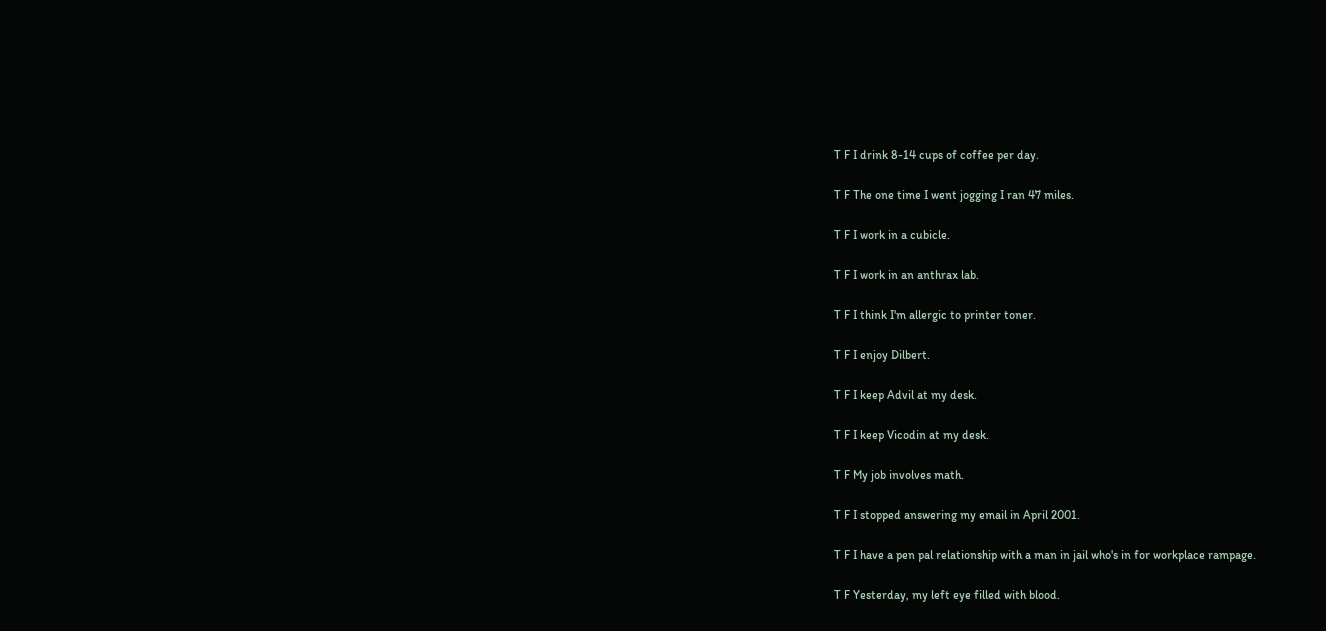T F I drink 8-14 cups of coffee per day.

T F The one time I went jogging I ran 47 miles.

T F I work in a cubicle.

T F I work in an anthrax lab.

T F I think I'm allergic to printer toner.

T F I enjoy Dilbert.

T F I keep Advil at my desk.

T F I keep Vicodin at my desk.

T F My job involves math.

T F I stopped answering my email in April 2001.

T F I have a pen pal relationship with a man in jail who's in for workplace rampage.

T F Yesterday, my left eye filled with blood.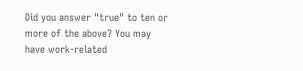Did you answer "true" to ten or more of the above? You may have work-related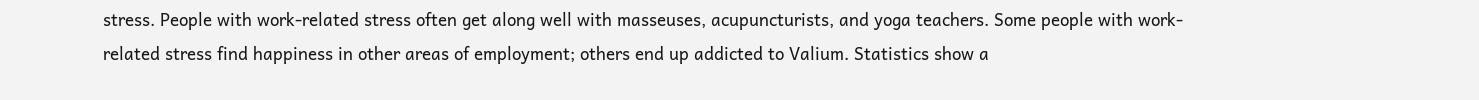stress. People with work-related stress often get along well with masseuses, acupuncturists, and yoga teachers. Some people with work-related stress find happiness in other areas of employment; others end up addicted to Valium. Statistics show a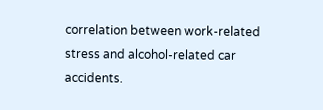correlation between work-related stress and alcohol-related car accidents.